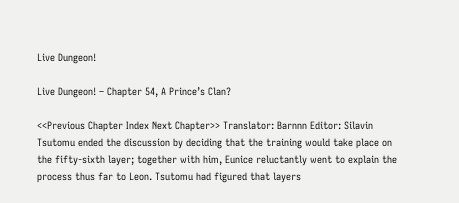Live Dungeon!

Live Dungeon! – Chapter 54, A Prince’s Clan?

<<Previous Chapter Index Next Chapter>> Translator: Barnnn Editor: Silavin   Tsutomu ended the discussion by deciding that the training would take place on the fifty-sixth layer; together with him, Eunice reluctantly went to explain the process thus far to Leon. Tsutomu had figured that layers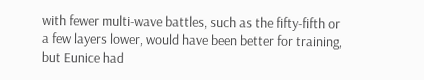with fewer multi-wave battles, such as the fifty-fifth or a few layers lower, would have been better for training, but Eunice had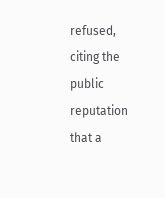refused, citing the public reputation that a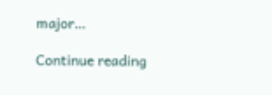major…

Continue reading